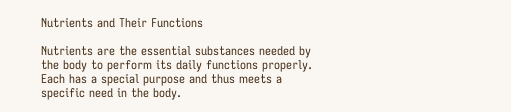Nutrients and Their Functions

Nutrients are the essential substances needed by the body to perform its daily functions properly. Each has a special purpose and thus meets a specific need in the body.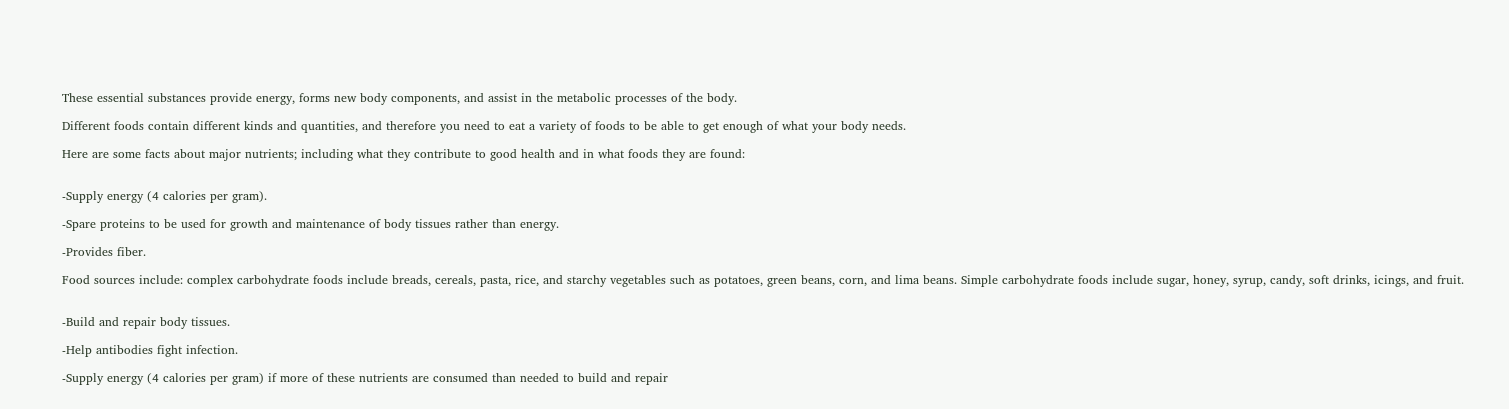These essential substances provide energy, forms new body components, and assist in the metabolic processes of the body.

Different foods contain different kinds and quantities, and therefore you need to eat a variety of foods to be able to get enough of what your body needs.

Here are some facts about major nutrients; including what they contribute to good health and in what foods they are found:


-Supply energy (4 calories per gram).

-Spare proteins to be used for growth and maintenance of body tissues rather than energy.

-Provides fiber.

Food sources include: complex carbohydrate foods include breads, cereals, pasta, rice, and starchy vegetables such as potatoes, green beans, corn, and lima beans. Simple carbohydrate foods include sugar, honey, syrup, candy, soft drinks, icings, and fruit.


-Build and repair body tissues.

-Help antibodies fight infection.

-Supply energy (4 calories per gram) if more of these nutrients are consumed than needed to build and repair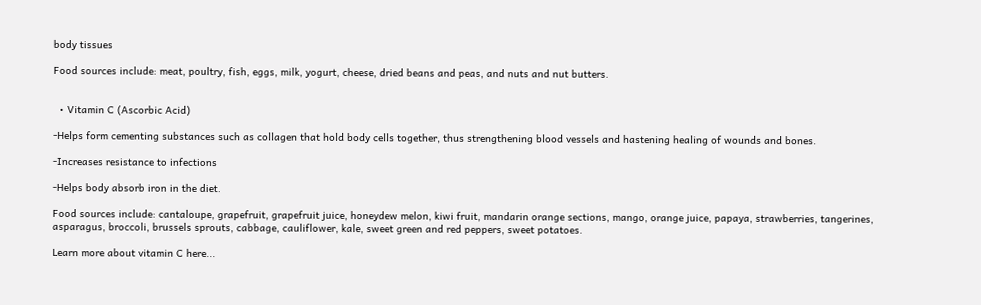body tissues

Food sources include: meat, poultry, fish, eggs, milk, yogurt, cheese, dried beans and peas, and nuts and nut butters.


  • Vitamin C (Ascorbic Acid)

-Helps form cementing substances such as collagen that hold body cells together, thus strengthening blood vessels and hastening healing of wounds and bones.

-Increases resistance to infections

-Helps body absorb iron in the diet.

Food sources include: cantaloupe, grapefruit, grapefruit juice, honeydew melon, kiwi fruit, mandarin orange sections, mango, orange juice, papaya, strawberries, tangerines, asparagus, broccoli, brussels sprouts, cabbage, cauliflower, kale, sweet green and red peppers, sweet potatoes.

Learn more about vitamin C here...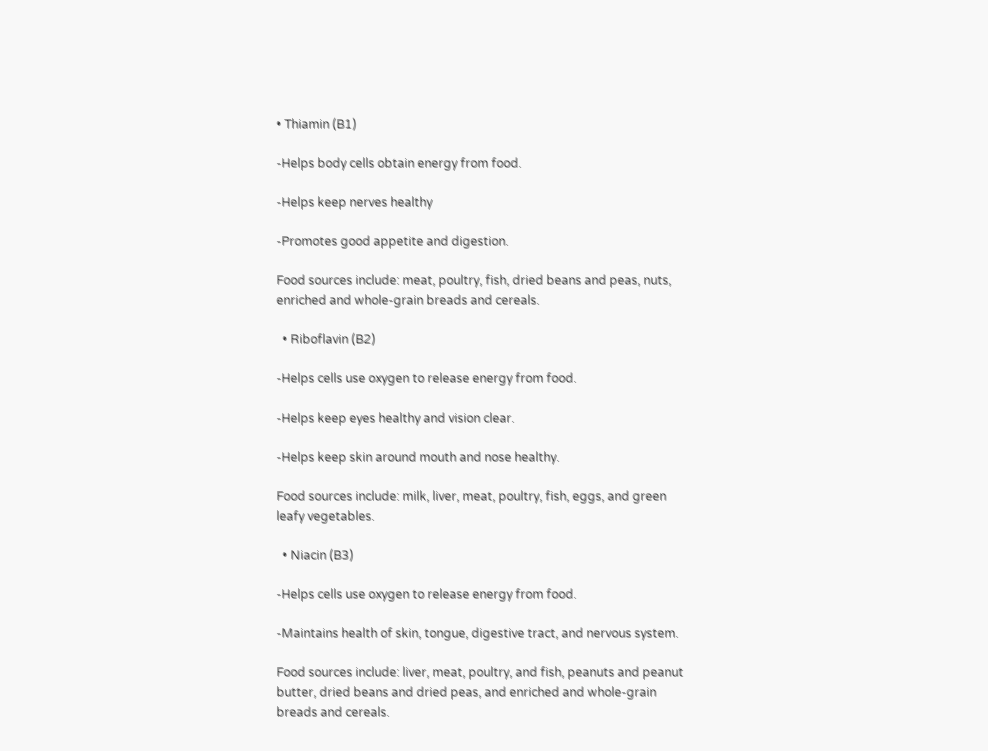• Thiamin (B1)

-Helps body cells obtain energy from food.

-Helps keep nerves healthy

-Promotes good appetite and digestion.

Food sources include: meat, poultry, fish, dried beans and peas, nuts, enriched and whole-grain breads and cereals.

  • Riboflavin (B2)

-Helps cells use oxygen to release energy from food.

-Helps keep eyes healthy and vision clear.

-Helps keep skin around mouth and nose healthy.

Food sources include: milk, liver, meat, poultry, fish, eggs, and green leafy vegetables.

  • Niacin (B3)

-Helps cells use oxygen to release energy from food.

-Maintains health of skin, tongue, digestive tract, and nervous system.

Food sources include: liver, meat, poultry, and fish, peanuts and peanut butter, dried beans and dried peas, and enriched and whole-grain breads and cereals.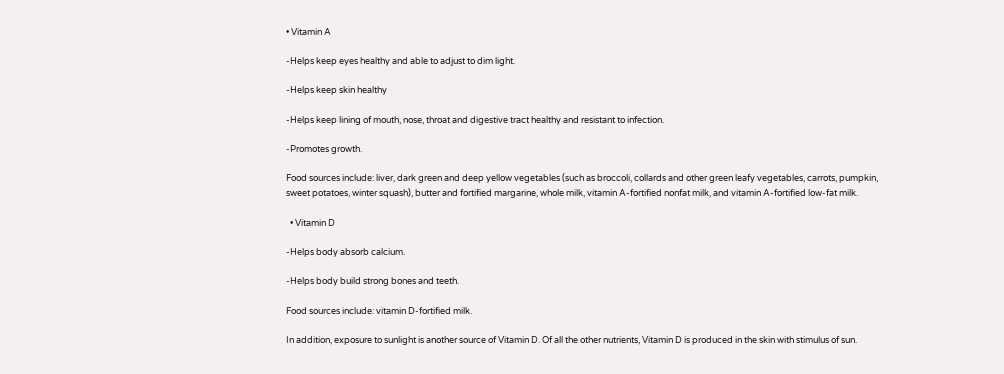• Vitamin A

-Helps keep eyes healthy and able to adjust to dim light.

-Helps keep skin healthy

-Helps keep lining of mouth, nose, throat and digestive tract healthy and resistant to infection.

-Promotes growth.

Food sources include: liver, dark green and deep yellow vegetables (such as broccoli, collards and other green leafy vegetables, carrots, pumpkin, sweet potatoes, winter squash), butter and fortified margarine, whole milk, vitamin A-fortified nonfat milk, and vitamin A-fortified low-fat milk.

  • Vitamin D

-Helps body absorb calcium.

-Helps body build strong bones and teeth.

Food sources include: vitamin D-fortified milk.

In addition, exposure to sunlight is another source of Vitamin D. Of all the other nutrients, Vitamin D is produced in the skin with stimulus of sun.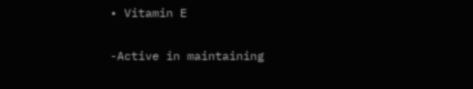• Vitamin E

-Active in maintaining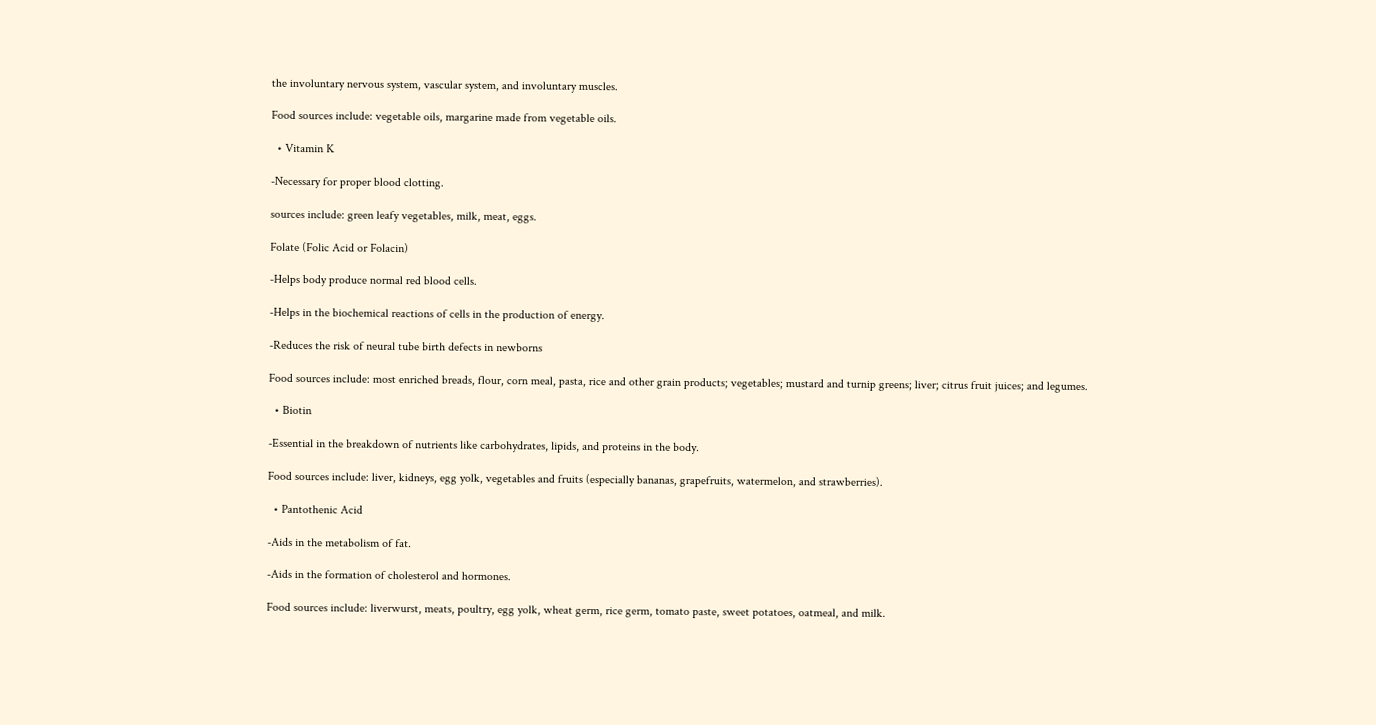the involuntary nervous system, vascular system, and involuntary muscles.

Food sources include: vegetable oils, margarine made from vegetable oils.

  • Vitamin K

-Necessary for proper blood clotting.

sources include: green leafy vegetables, milk, meat, eggs.

Folate (Folic Acid or Folacin)

-Helps body produce normal red blood cells.

-Helps in the biochemical reactions of cells in the production of energy.

-Reduces the risk of neural tube birth defects in newborns

Food sources include: most enriched breads, flour, corn meal, pasta, rice and other grain products; vegetables; mustard and turnip greens; liver; citrus fruit juices; and legumes.

  • Biotin

-Essential in the breakdown of nutrients like carbohydrates, lipids, and proteins in the body.

Food sources include: liver, kidneys, egg yolk, vegetables and fruits (especially bananas, grapefruits, watermelon, and strawberries).

  • Pantothenic Acid

-Aids in the metabolism of fat.

-Aids in the formation of cholesterol and hormones.

Food sources include: liverwurst, meats, poultry, egg yolk, wheat germ, rice germ, tomato paste, sweet potatoes, oatmeal, and milk.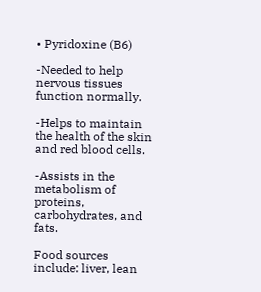• Pyridoxine (B6)

-Needed to help nervous tissues function normally.

-Helps to maintain the health of the skin and red blood cells.

-Assists in the metabolism of proteins, carbohydrates, and fats.

Food sources include: liver, lean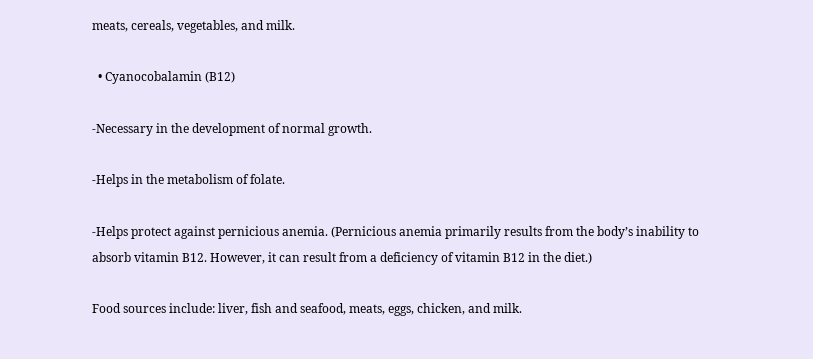meats, cereals, vegetables, and milk.

  • Cyanocobalamin (B12)

-Necessary in the development of normal growth.

-Helps in the metabolism of folate.

-Helps protect against pernicious anemia. (Pernicious anemia primarily results from the body’s inability to absorb vitamin B12. However, it can result from a deficiency of vitamin B12 in the diet.)

Food sources include: liver, fish and seafood, meats, eggs, chicken, and milk.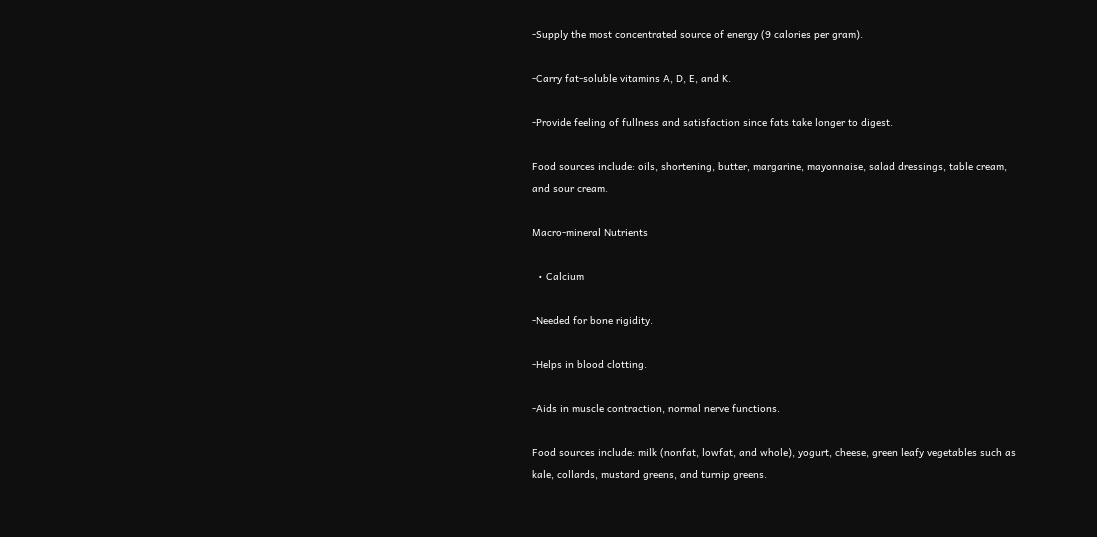-Supply the most concentrated source of energy (9 calories per gram).

-Carry fat-soluble vitamins A, D, E, and K.

-Provide feeling of fullness and satisfaction since fats take longer to digest.

Food sources include: oils, shortening, butter, margarine, mayonnaise, salad dressings, table cream, and sour cream.

Macro-mineral Nutrients

  • Calcium

-Needed for bone rigidity.

-Helps in blood clotting.

-Aids in muscle contraction, normal nerve functions.

Food sources include: milk (nonfat, lowfat, and whole), yogurt, cheese, green leafy vegetables such as kale, collards, mustard greens, and turnip greens.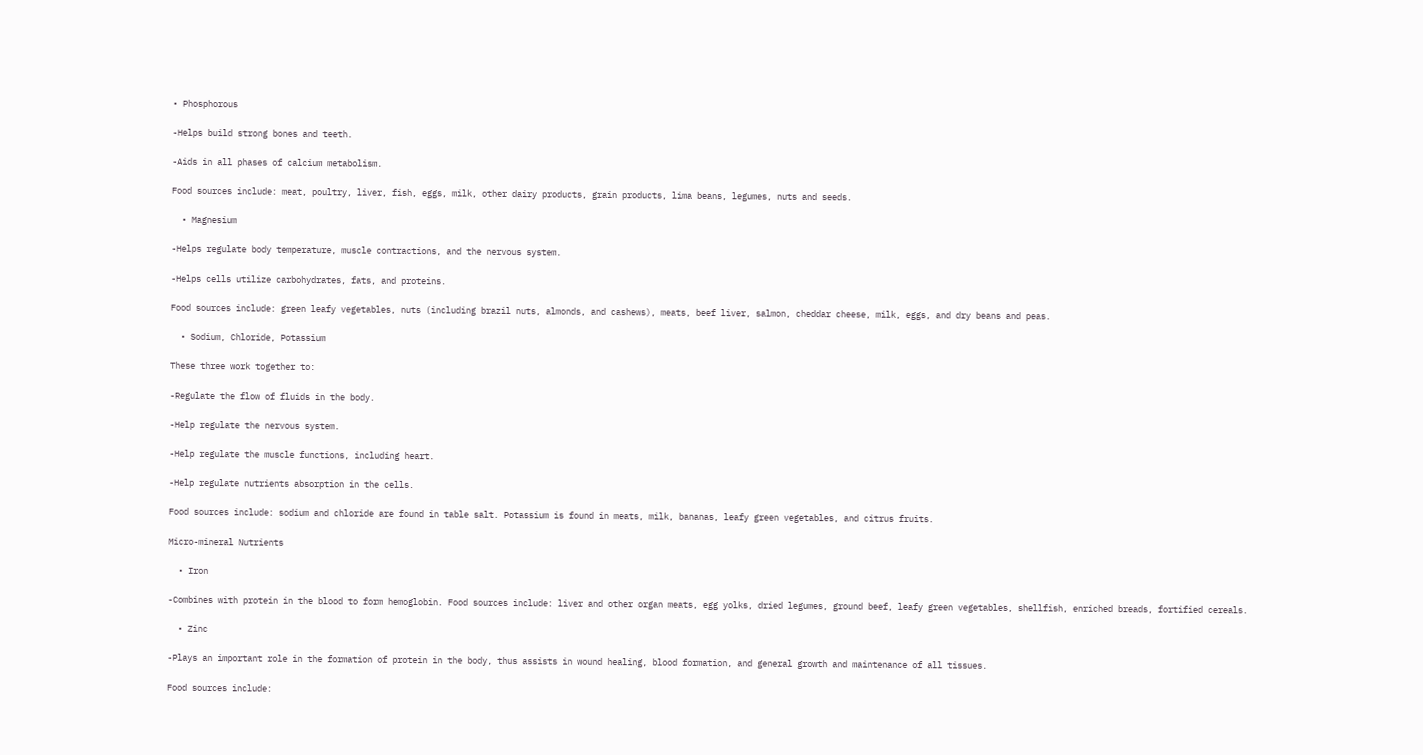• Phosphorous

-Helps build strong bones and teeth.

-Aids in all phases of calcium metabolism.

Food sources include: meat, poultry, liver, fish, eggs, milk, other dairy products, grain products, lima beans, legumes, nuts and seeds.

  • Magnesium

-Helps regulate body temperature, muscle contractions, and the nervous system.

-Helps cells utilize carbohydrates, fats, and proteins.

Food sources include: green leafy vegetables, nuts (including brazil nuts, almonds, and cashews), meats, beef liver, salmon, cheddar cheese, milk, eggs, and dry beans and peas.

  • Sodium, Chloride, Potassium

These three work together to:

-Regulate the flow of fluids in the body.

-Help regulate the nervous system.

-Help regulate the muscle functions, including heart.

-Help regulate nutrients absorption in the cells.

Food sources include: sodium and chloride are found in table salt. Potassium is found in meats, milk, bananas, leafy green vegetables, and citrus fruits.

Micro-mineral Nutrients

  • Iron

-Combines with protein in the blood to form hemoglobin. Food sources include: liver and other organ meats, egg yolks, dried legumes, ground beef, leafy green vegetables, shellfish, enriched breads, fortified cereals.

  • Zinc

-Plays an important role in the formation of protein in the body, thus assists in wound healing, blood formation, and general growth and maintenance of all tissues.

Food sources include: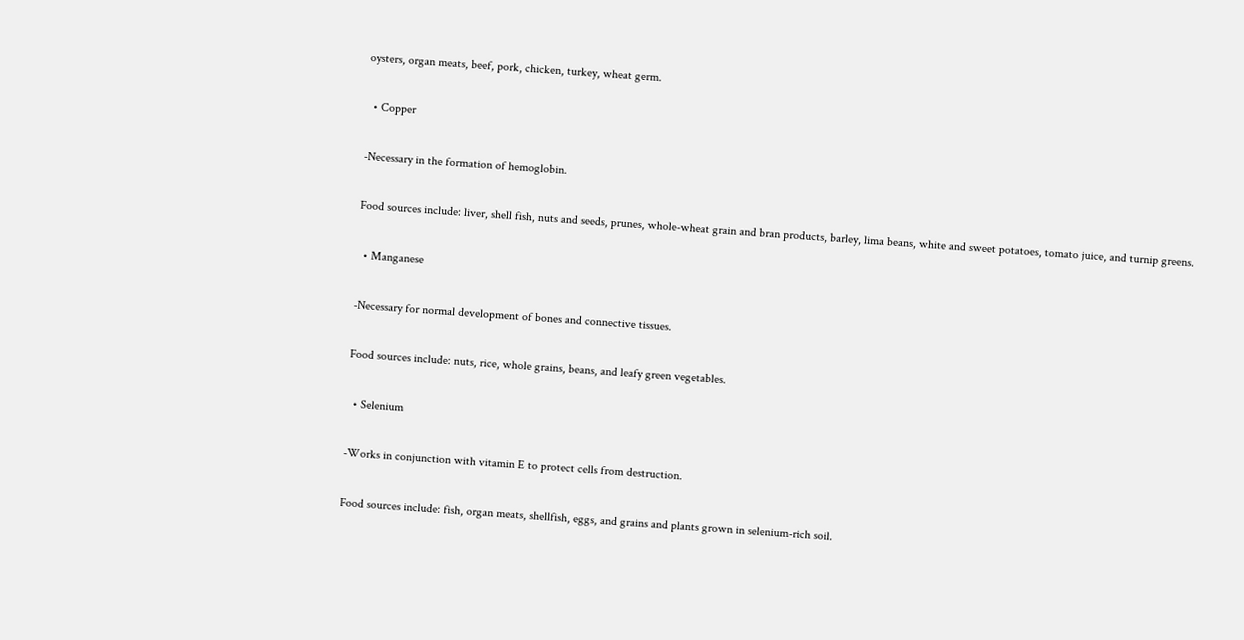oysters, organ meats, beef, pork, chicken, turkey, wheat germ.

  • Copper

-Necessary in the formation of hemoglobin.

Food sources include: liver, shell fish, nuts and seeds, prunes, whole-wheat grain and bran products, barley, lima beans, white and sweet potatoes, tomato juice, and turnip greens.

  • Manganese

-Necessary for normal development of bones and connective tissues.

Food sources include: nuts, rice, whole grains, beans, and leafy green vegetables.

  • Selenium

-Works in conjunction with vitamin E to protect cells from destruction.

Food sources include: fish, organ meats, shellfish, eggs, and grains and plants grown in selenium-rich soil.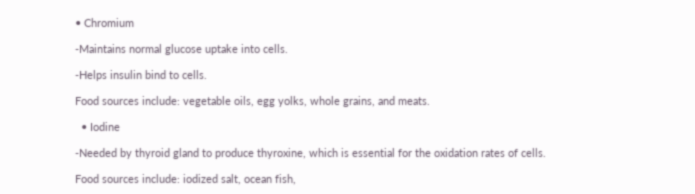• Chromium

-Maintains normal glucose uptake into cells.

-Helps insulin bind to cells.

Food sources include: vegetable oils, egg yolks, whole grains, and meats.

  • Iodine

-Needed by thyroid gland to produce thyroxine, which is essential for the oxidation rates of cells.

Food sources include: iodized salt, ocean fish,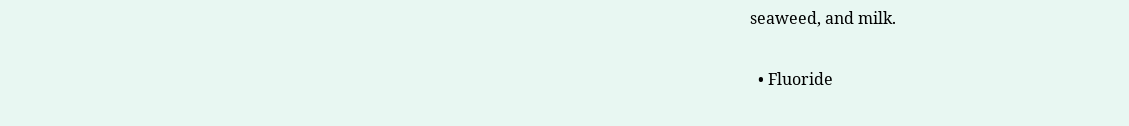seaweed, and milk.

  • Fluoride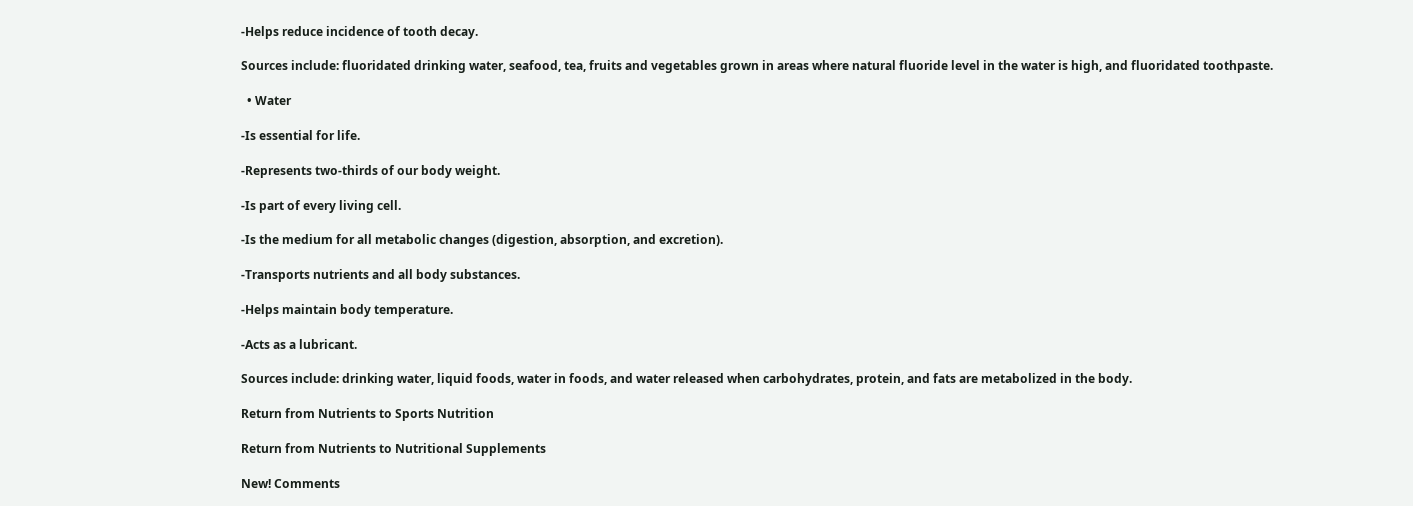-Helps reduce incidence of tooth decay.

Sources include: fluoridated drinking water, seafood, tea, fruits and vegetables grown in areas where natural fluoride level in the water is high, and fluoridated toothpaste.

  • Water

-Is essential for life.

-Represents two-thirds of our body weight.

-Is part of every living cell.

-Is the medium for all metabolic changes (digestion, absorption, and excretion).

-Transports nutrients and all body substances.

-Helps maintain body temperature.

-Acts as a lubricant.

Sources include: drinking water, liquid foods, water in foods, and water released when carbohydrates, protein, and fats are metabolized in the body.

Return from Nutrients to Sports Nutrition

Return from Nutrients to Nutritional Supplements

New! Comments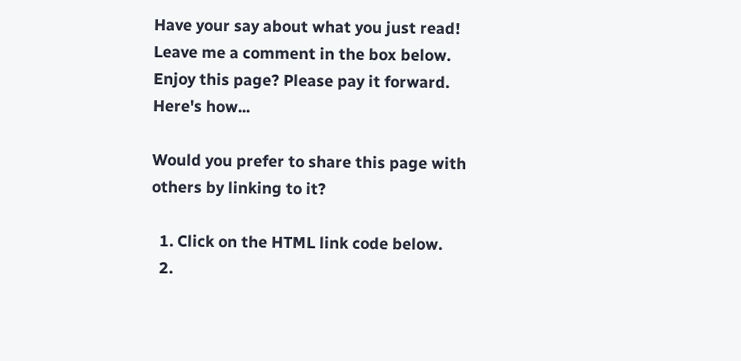Have your say about what you just read! Leave me a comment in the box below.
Enjoy this page? Please pay it forward. Here's how...

Would you prefer to share this page with others by linking to it?

  1. Click on the HTML link code below.
  2.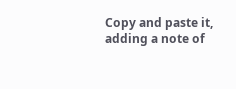Copy and paste it, adding a note of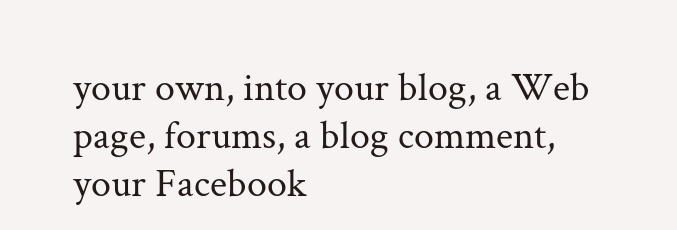your own, into your blog, a Web page, forums, a blog comment, your Facebook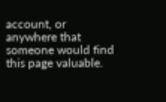account, or anywhere that someone would find this page valuable.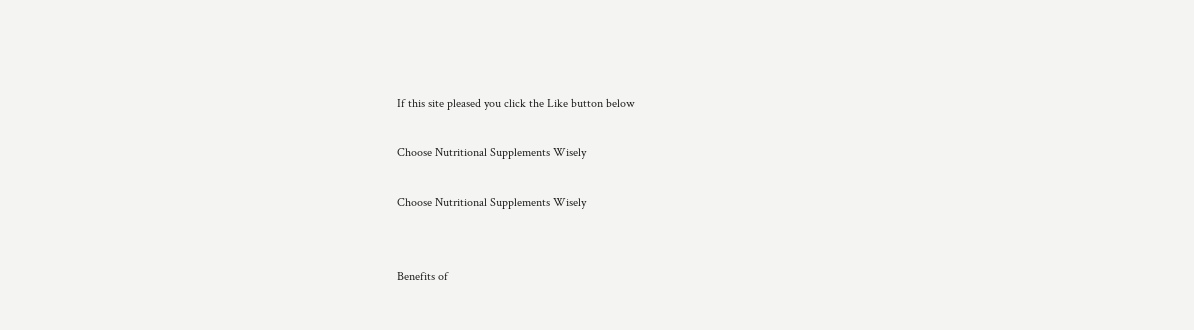If this site pleased you click the Like button below

Choose Nutritional Supplements Wisely

Choose Nutritional Supplements Wisely


Benefits of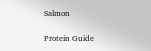Salmon

Protein Guide